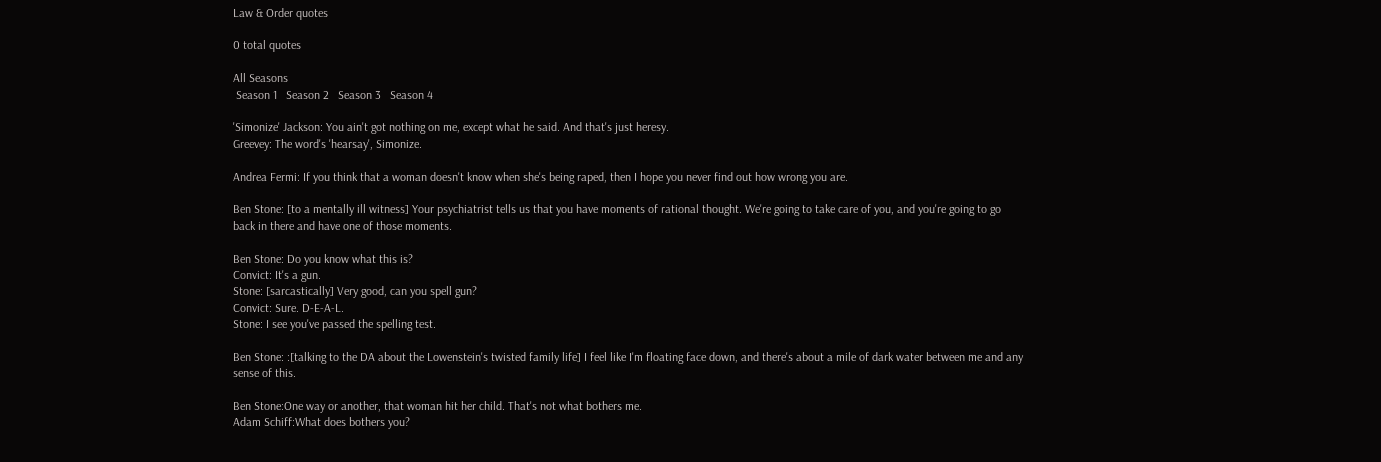Law & Order quotes

0 total quotes

All Seasons
 Season 1   Season 2   Season 3   Season 4

'Simonize' Jackson: You ain't got nothing on me, except what he said. And that's just heresy.
Greevey: The word's 'hearsay', Simonize.

Andrea Fermi: If you think that a woman doesn't know when she's being raped, then I hope you never find out how wrong you are.

Ben Stone: [to a mentally ill witness] Your psychiatrist tells us that you have moments of rational thought. We're going to take care of you, and you're going to go back in there and have one of those moments.

Ben Stone: Do you know what this is?
Convict: It's a gun.
Stone: [sarcastically] Very good, can you spell gun?
Convict: Sure. D-E-A-L.
Stone: I see you've passed the spelling test.

Ben Stone: :[talking to the DA about the Lowenstein's twisted family life] I feel like I'm floating face down, and there's about a mile of dark water between me and any sense of this.

Ben Stone:One way or another, that woman hit her child. That's not what bothers me.
Adam Schiff:What does bothers you?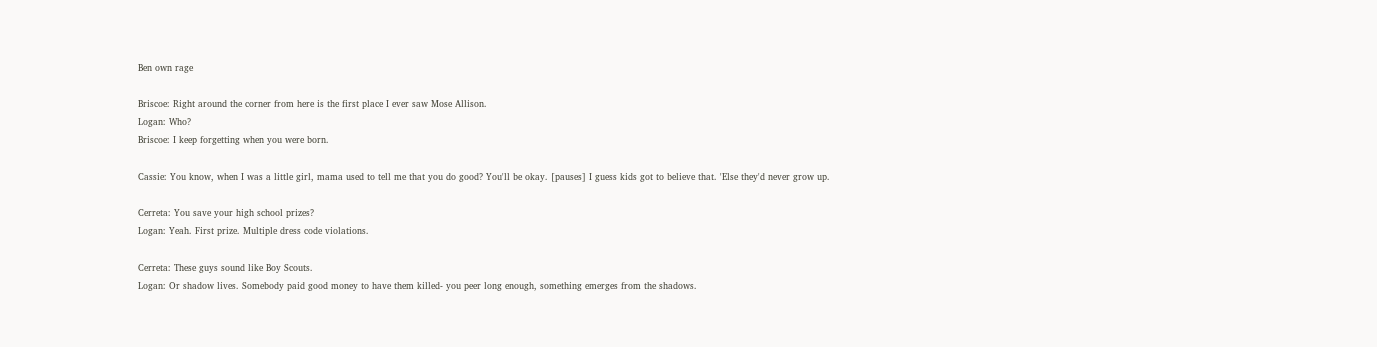Ben own rage

Briscoe: Right around the corner from here is the first place I ever saw Mose Allison.
Logan: Who?
Briscoe: I keep forgetting when you were born.

Cassie: You know, when I was a little girl, mama used to tell me that you do good? You'll be okay. [pauses] I guess kids got to believe that. 'Else they'd never grow up.

Cerreta: You save your high school prizes?
Logan: Yeah. First prize. Multiple dress code violations.

Cerreta: These guys sound like Boy Scouts.
Logan: Or shadow lives. Somebody paid good money to have them killed- you peer long enough, something emerges from the shadows.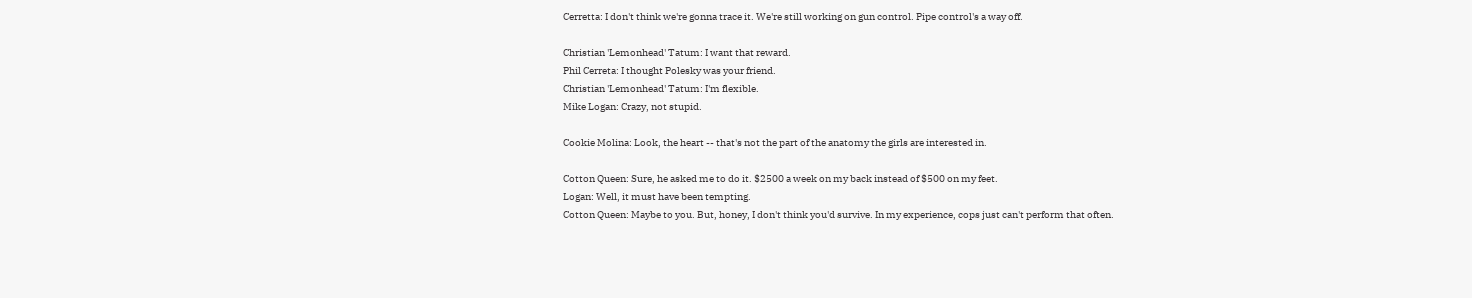Cerretta: I don't think we're gonna trace it. We're still working on gun control. Pipe control's a way off.

Christian 'Lemonhead' Tatum: I want that reward.
Phil Cerreta: I thought Polesky was your friend.
Christian 'Lemonhead' Tatum: I'm flexible.
Mike Logan: Crazy, not stupid.

Cookie Molina: Look, the heart -- that's not the part of the anatomy the girls are interested in.

Cotton Queen: Sure, he asked me to do it. $2500 a week on my back instead of $500 on my feet.
Logan: Well, it must have been tempting.
Cotton Queen: Maybe to you. But, honey, I don't think you'd survive. In my experience, cops just can't perform that often.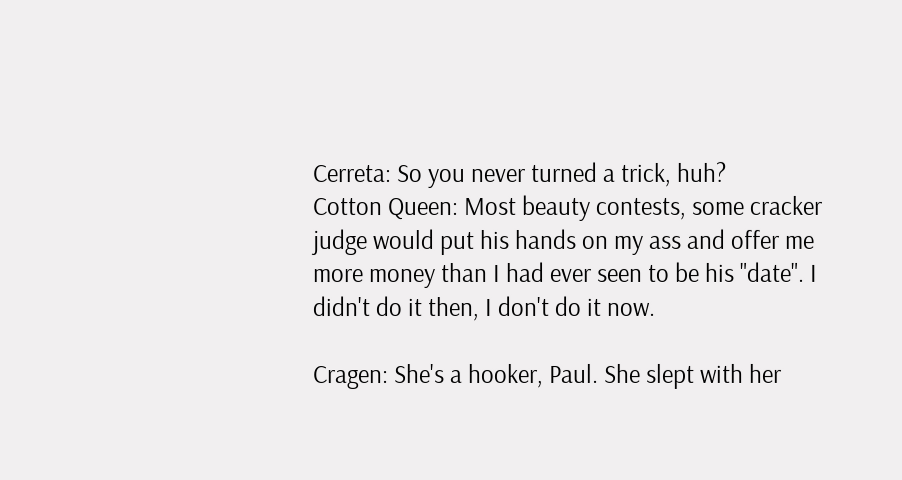Cerreta: So you never turned a trick, huh?
Cotton Queen: Most beauty contests, some cracker judge would put his hands on my ass and offer me more money than I had ever seen to be his "date". I didn't do it then, I don't do it now.

Cragen: She's a hooker, Paul. She slept with her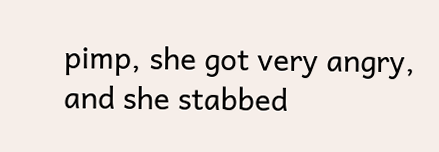pimp, she got very angry, and she stabbed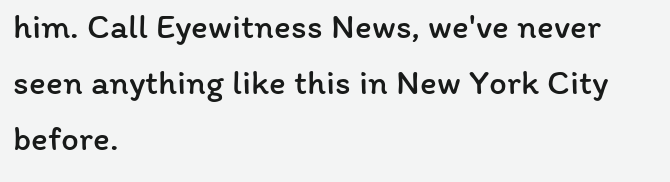him. Call Eyewitness News, we've never seen anything like this in New York City before.